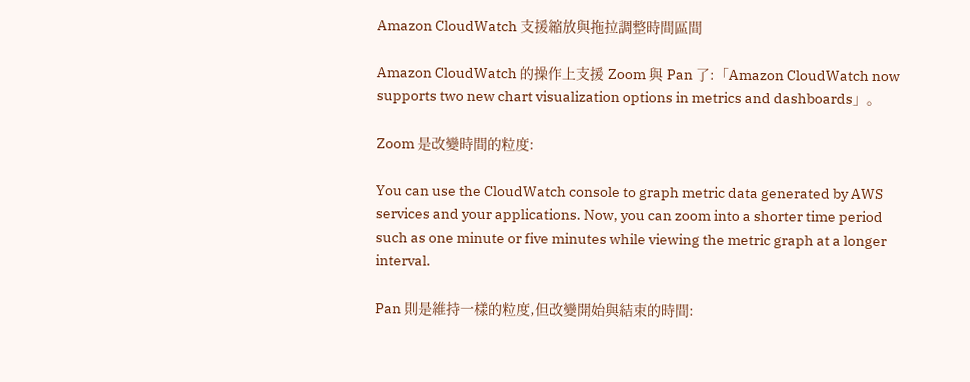Amazon CloudWatch 支援縮放與拖拉調整時間區間

Amazon CloudWatch 的操作上支援 Zoom 與 Pan 了:「Amazon CloudWatch now supports two new chart visualization options in metrics and dashboards」。

Zoom 是改變時間的粒度:

You can use the CloudWatch console to graph metric data generated by AWS services and your applications. Now, you can zoom into a shorter time period such as one minute or five minutes while viewing the metric graph at a longer interval.

Pan 則是維持一樣的粒度,但改變開始與結束的時間: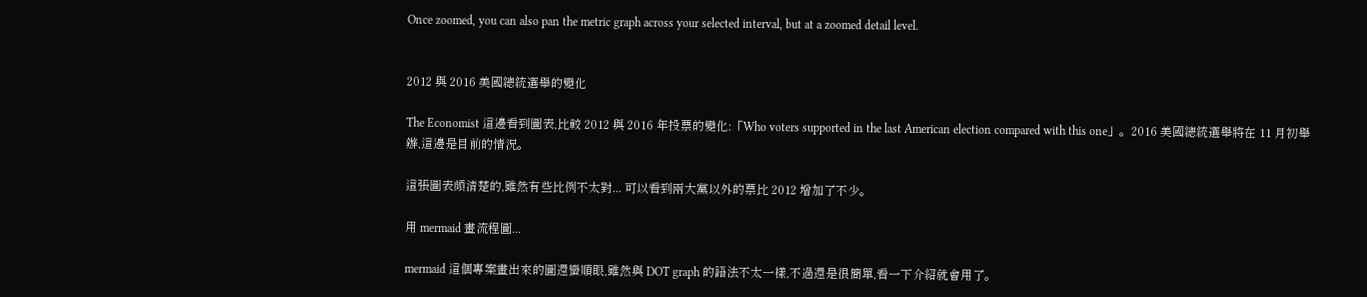Once zoomed, you can also pan the metric graph across your selected interval, but at a zoomed detail level.


2012 與 2016 美國總統選舉的變化

The Economist 這邊看到圖表,比較 2012 與 2016 年投票的變化:「Who voters supported in the last American election compared with this one」。2016 美國總統選舉將在 11 月初舉辦,這邊是目前的情況。

這張圖表頗清楚的,雖然有些比例不太對... 可以看到兩大黨以外的票比 2012 增加了不少。

用 mermaid 畫流程圖...

mermaid 這個專案畫出來的圖還蠻順眼,雖然與 DOT graph 的語法不太一樣,不過還是很簡單,看一下介紹就會用了。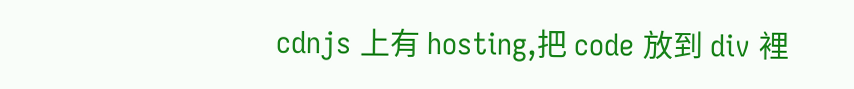cdnjs 上有 hosting,把 code 放到 div 裡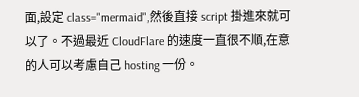面,設定 class="mermaid",然後直接 script 掛進來就可以了。不過最近 CloudFlare 的速度一直很不順,在意的人可以考慮自己 hosting 一份。